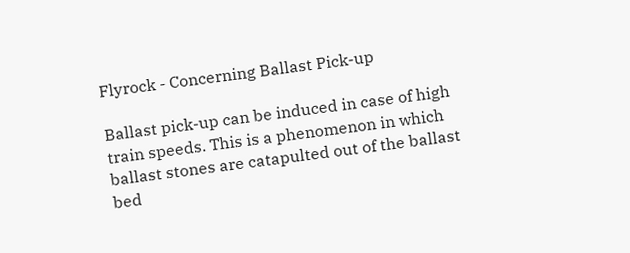Flyrock - Concerning Ballast Pick-up

Ballast pick-up can be induced in case of high train speeds. This is a phenomenon in which ballast stones are catapulted out of the ballast bed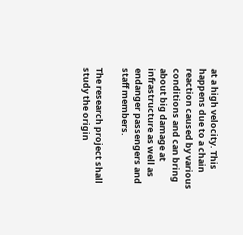at a high velocity. This happens due to a chain reaction caused by various conditions and can bring about big damage at infrastructure as well as endanger passengers and staff members.

The research project shall study the origin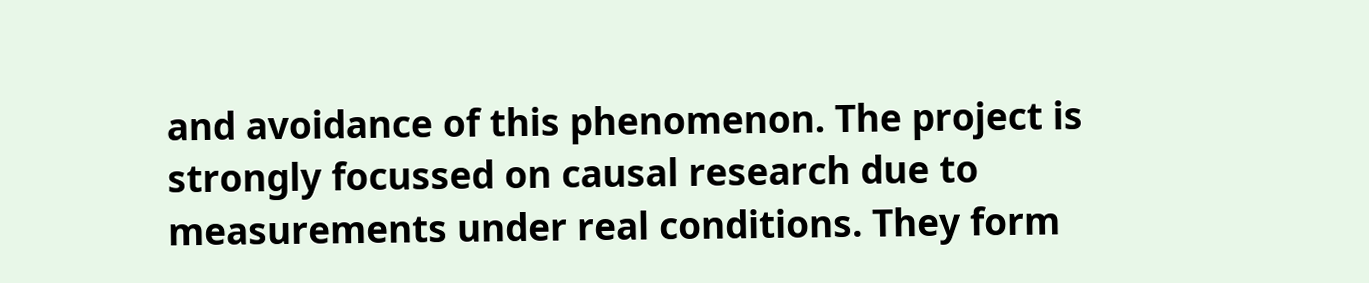and avoidance of this phenomenon. The project is strongly focussed on causal research due to measurements under real conditions. They form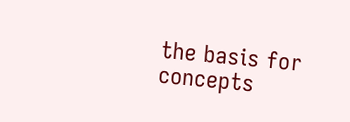the basis for concepts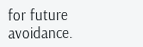for future avoidance.